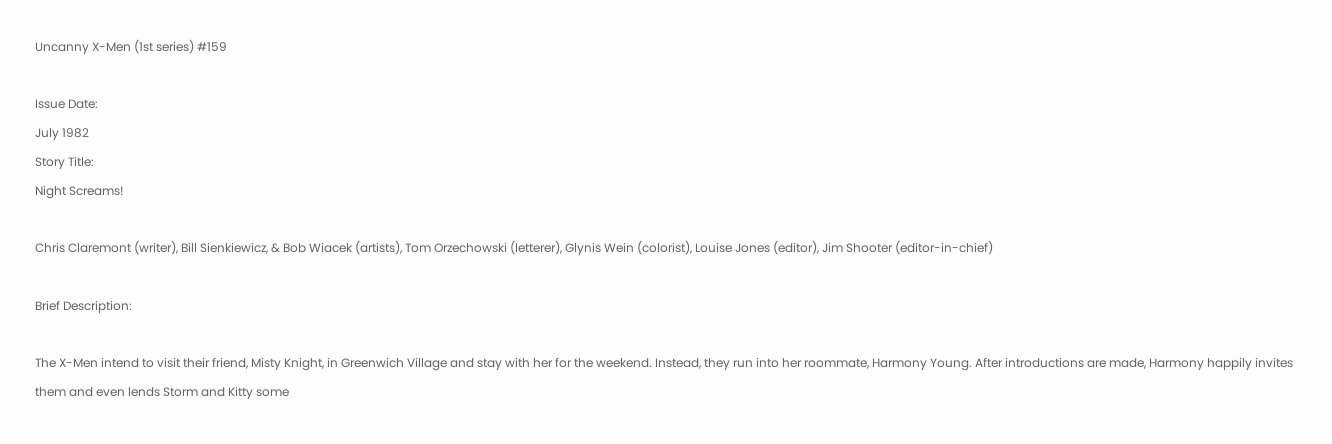Uncanny X-Men (1st series) #159

Issue Date:
July 1982
Story Title:
Night Screams!

Chris Claremont (writer), Bill Sienkiewicz, & Bob Wiacek (artists), Tom Orzechowski (letterer), Glynis Wein (colorist), Louise Jones (editor), Jim Shooter (editor-in-chief)

Brief Description:

The X-Men intend to visit their friend, Misty Knight, in Greenwich Village and stay with her for the weekend. Instead, they run into her roommate, Harmony Young. After introductions are made, Harmony happily invites them and even lends Storm and Kitty some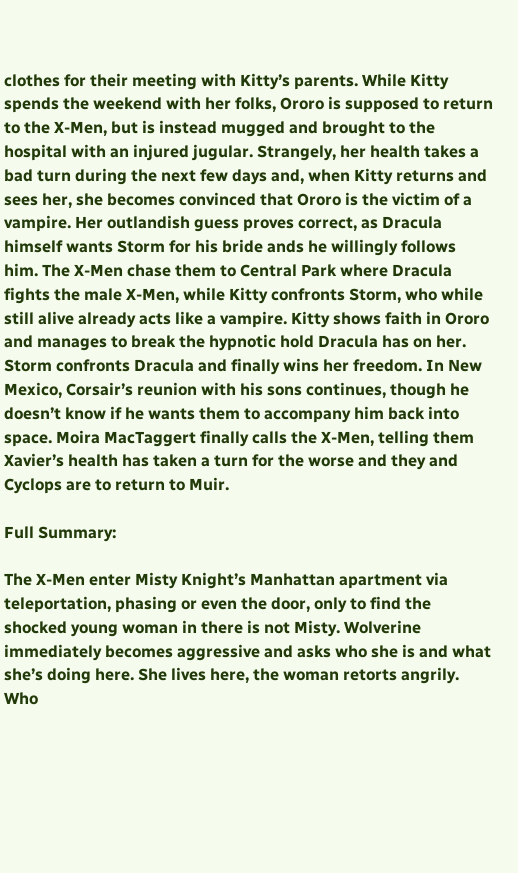clothes for their meeting with Kitty’s parents. While Kitty spends the weekend with her folks, Ororo is supposed to return to the X-Men, but is instead mugged and brought to the hospital with an injured jugular. Strangely, her health takes a bad turn during the next few days and, when Kitty returns and sees her, she becomes convinced that Ororo is the victim of a vampire. Her outlandish guess proves correct, as Dracula himself wants Storm for his bride ands he willingly follows him. The X-Men chase them to Central Park where Dracula fights the male X-Men, while Kitty confronts Storm, who while still alive already acts like a vampire. Kitty shows faith in Ororo and manages to break the hypnotic hold Dracula has on her. Storm confronts Dracula and finally wins her freedom. In New Mexico, Corsair’s reunion with his sons continues, though he doesn’t know if he wants them to accompany him back into space. Moira MacTaggert finally calls the X-Men, telling them Xavier’s health has taken a turn for the worse and they and Cyclops are to return to Muir.

Full Summary:

The X-Men enter Misty Knight’s Manhattan apartment via teleportation, phasing or even the door, only to find the shocked young woman in there is not Misty. Wolverine immediately becomes aggressive and asks who she is and what she’s doing here. She lives here, the woman retorts angrily. Who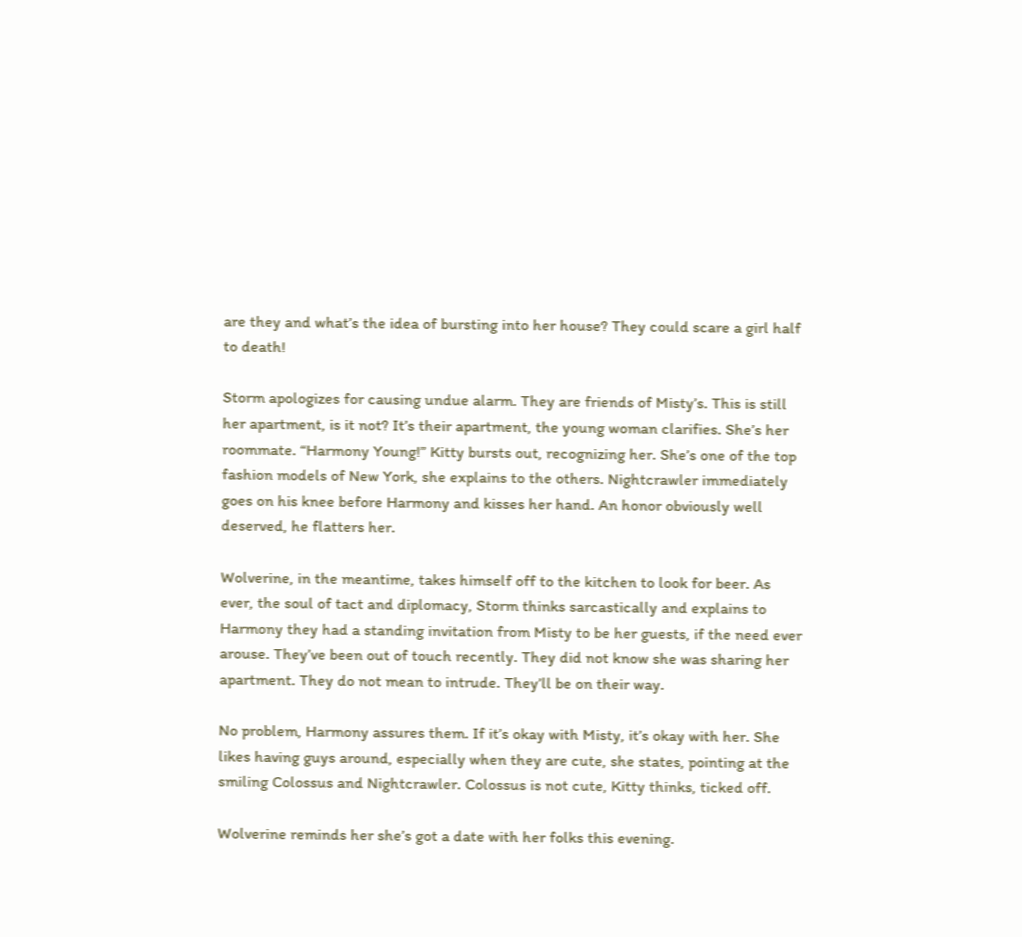are they and what’s the idea of bursting into her house? They could scare a girl half to death!

Storm apologizes for causing undue alarm. They are friends of Misty’s. This is still her apartment, is it not? It’s their apartment, the young woman clarifies. She’s her roommate. “Harmony Young!” Kitty bursts out, recognizing her. She’s one of the top fashion models of New York, she explains to the others. Nightcrawler immediately goes on his knee before Harmony and kisses her hand. An honor obviously well deserved, he flatters her.

Wolverine, in the meantime, takes himself off to the kitchen to look for beer. As ever, the soul of tact and diplomacy, Storm thinks sarcastically and explains to Harmony they had a standing invitation from Misty to be her guests, if the need ever arouse. They’ve been out of touch recently. They did not know she was sharing her apartment. They do not mean to intrude. They’ll be on their way.

No problem, Harmony assures them. If it’s okay with Misty, it’s okay with her. She likes having guys around, especially when they are cute, she states, pointing at the smiling Colossus and Nightcrawler. Colossus is not cute, Kitty thinks, ticked off.

Wolverine reminds her she’s got a date with her folks this evening.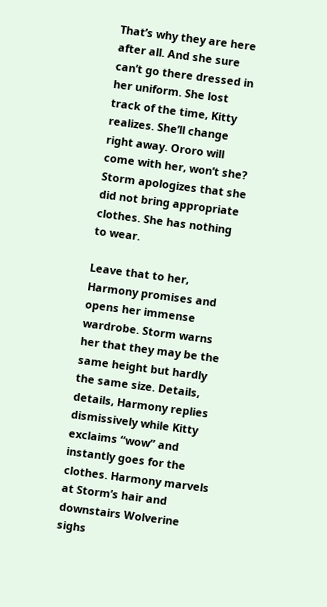That’s why they are here after all. And she sure can’t go there dressed in her uniform. She lost track of the time, Kitty realizes. She’ll change right away. Ororo will come with her, won’t she? Storm apologizes that she did not bring appropriate clothes. She has nothing to wear.

Leave that to her, Harmony promises and opens her immense wardrobe. Storm warns her that they may be the same height but hardly the same size. Details, details, Harmony replies dismissively while Kitty exclaims “wow” and instantly goes for the clothes. Harmony marvels at Storm’s hair and downstairs Wolverine sighs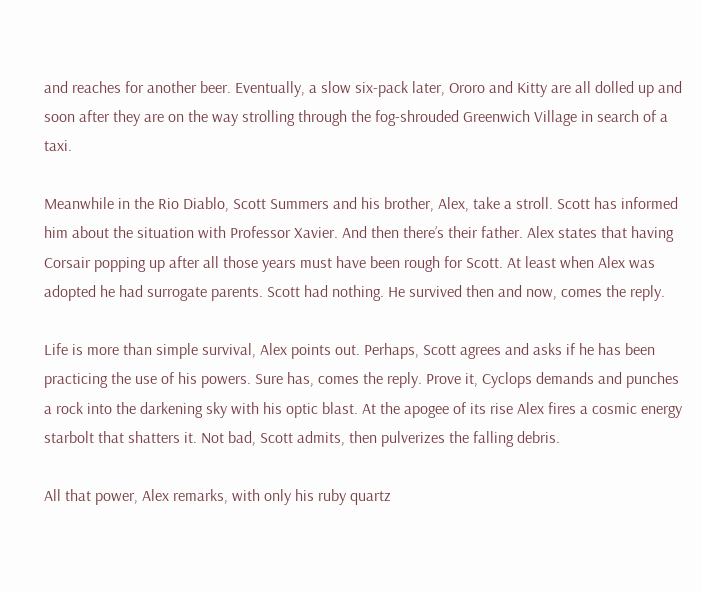and reaches for another beer. Eventually, a slow six-pack later, Ororo and Kitty are all dolled up and soon after they are on the way strolling through the fog-shrouded Greenwich Village in search of a taxi.

Meanwhile in the Rio Diablo, Scott Summers and his brother, Alex, take a stroll. Scott has informed him about the situation with Professor Xavier. And then there’s their father. Alex states that having Corsair popping up after all those years must have been rough for Scott. At least when Alex was adopted he had surrogate parents. Scott had nothing. He survived then and now, comes the reply.

Life is more than simple survival, Alex points out. Perhaps, Scott agrees and asks if he has been practicing the use of his powers. Sure has, comes the reply. Prove it, Cyclops demands and punches a rock into the darkening sky with his optic blast. At the apogee of its rise Alex fires a cosmic energy starbolt that shatters it. Not bad, Scott admits, then pulverizes the falling debris.

All that power, Alex remarks, with only his ruby quartz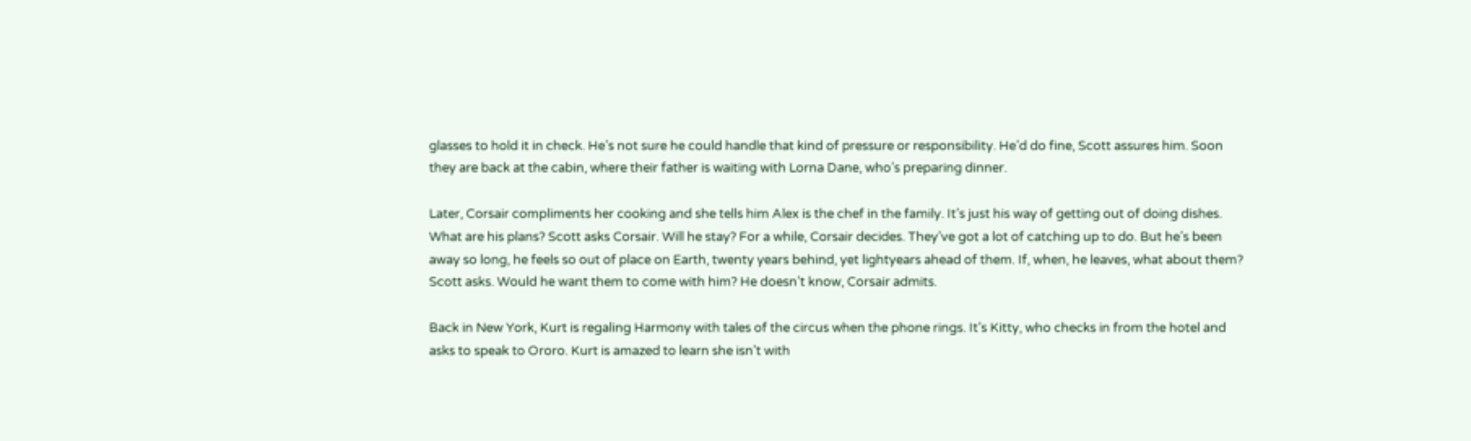glasses to hold it in check. He’s not sure he could handle that kind of pressure or responsibility. He’d do fine, Scott assures him. Soon they are back at the cabin, where their father is waiting with Lorna Dane, who’s preparing dinner.

Later, Corsair compliments her cooking and she tells him Alex is the chef in the family. It’s just his way of getting out of doing dishes. What are his plans? Scott asks Corsair. Will he stay? For a while, Corsair decides. They’ve got a lot of catching up to do. But he’s been away so long, he feels so out of place on Earth, twenty years behind, yet lightyears ahead of them. If, when, he leaves, what about them? Scott asks. Would he want them to come with him? He doesn’t know, Corsair admits.

Back in New York, Kurt is regaling Harmony with tales of the circus when the phone rings. It’s Kitty, who checks in from the hotel and asks to speak to Ororo. Kurt is amazed to learn she isn’t with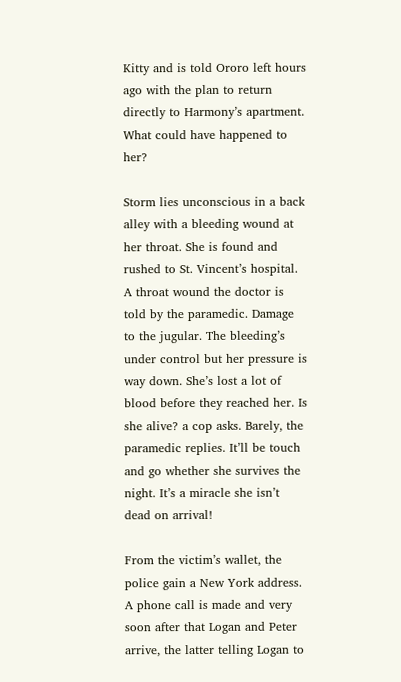Kitty and is told Ororo left hours ago with the plan to return directly to Harmony’s apartment. What could have happened to her?

Storm lies unconscious in a back alley with a bleeding wound at her throat. She is found and rushed to St. Vincent’s hospital. A throat wound the doctor is told by the paramedic. Damage to the jugular. The bleeding’s under control but her pressure is way down. She’s lost a lot of blood before they reached her. Is she alive? a cop asks. Barely, the paramedic replies. It’ll be touch and go whether she survives the night. It’s a miracle she isn’t dead on arrival!

From the victim’s wallet, the police gain a New York address. A phone call is made and very soon after that Logan and Peter arrive, the latter telling Logan to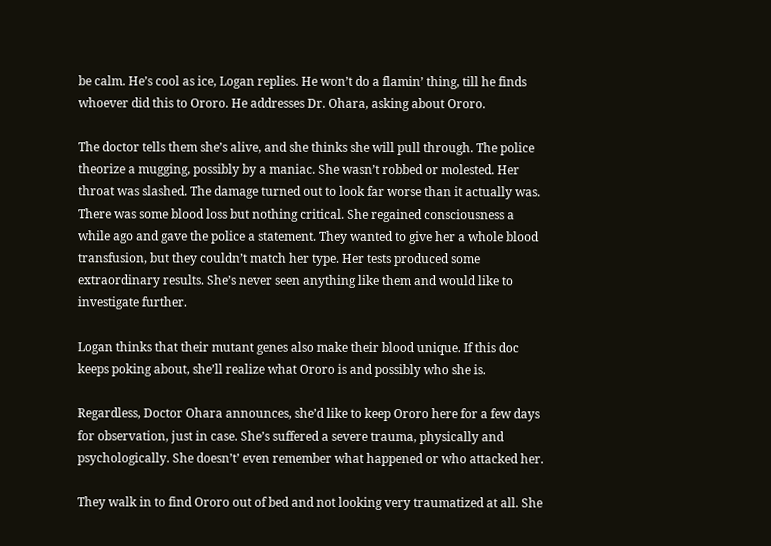be calm. He’s cool as ice, Logan replies. He won’t do a flamin’ thing, till he finds whoever did this to Ororo. He addresses Dr. Ohara, asking about Ororo.

The doctor tells them she’s alive, and she thinks she will pull through. The police theorize a mugging, possibly by a maniac. She wasn’t robbed or molested. Her throat was slashed. The damage turned out to look far worse than it actually was. There was some blood loss but nothing critical. She regained consciousness a while ago and gave the police a statement. They wanted to give her a whole blood transfusion, but they couldn’t match her type. Her tests produced some extraordinary results. She’s never seen anything like them and would like to investigate further.

Logan thinks that their mutant genes also make their blood unique. If this doc keeps poking about, she’ll realize what Ororo is and possibly who she is.

Regardless, Doctor Ohara announces, she’d like to keep Ororo here for a few days for observation, just in case. She’s suffered a severe trauma, physically and psychologically. She doesn’t’ even remember what happened or who attacked her.

They walk in to find Ororo out of bed and not looking very traumatized at all. She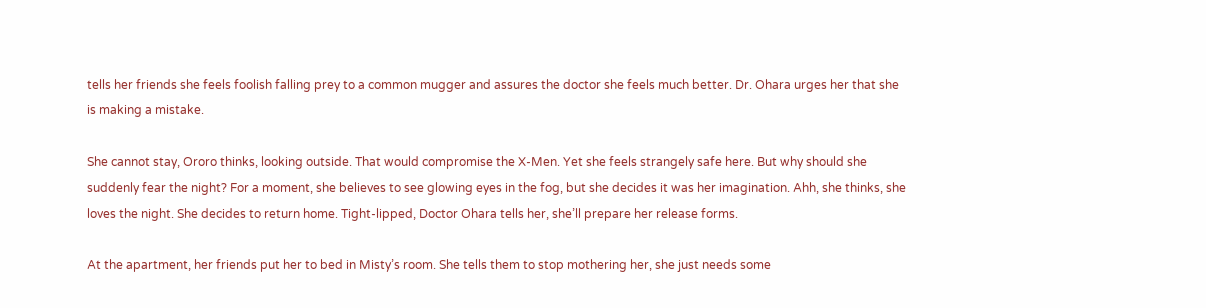tells her friends she feels foolish falling prey to a common mugger and assures the doctor she feels much better. Dr. Ohara urges her that she is making a mistake.

She cannot stay, Ororo thinks, looking outside. That would compromise the X-Men. Yet she feels strangely safe here. But why should she suddenly fear the night? For a moment, she believes to see glowing eyes in the fog, but she decides it was her imagination. Ahh, she thinks, she loves the night. She decides to return home. Tight-lipped, Doctor Ohara tells her, she’ll prepare her release forms.

At the apartment, her friends put her to bed in Misty’s room. She tells them to stop mothering her, she just needs some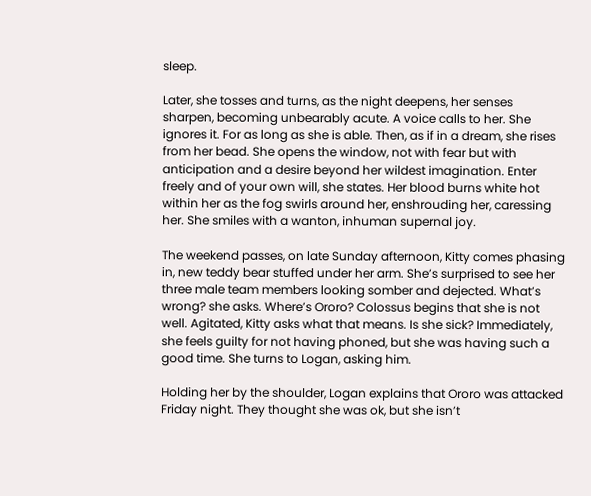sleep.

Later, she tosses and turns, as the night deepens, her senses sharpen, becoming unbearably acute. A voice calls to her. She ignores it. For as long as she is able. Then, as if in a dream, she rises from her bead. She opens the window, not with fear but with anticipation and a desire beyond her wildest imagination. Enter freely and of your own will, she states. Her blood burns white hot within her as the fog swirls around her, enshrouding her, caressing her. She smiles with a wanton, inhuman supernal joy.

The weekend passes, on late Sunday afternoon, Kitty comes phasing in, new teddy bear stuffed under her arm. She’s surprised to see her three male team members looking somber and dejected. What’s wrong? she asks. Where’s Ororo? Colossus begins that she is not well. Agitated, Kitty asks what that means. Is she sick? Immediately, she feels guilty for not having phoned, but she was having such a good time. She turns to Logan, asking him.

Holding her by the shoulder, Logan explains that Ororo was attacked Friday night. They thought she was ok, but she isn’t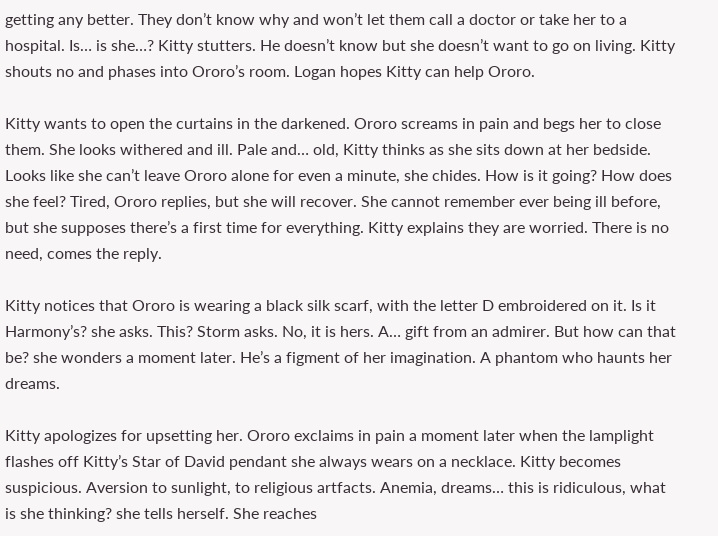getting any better. They don’t know why and won’t let them call a doctor or take her to a hospital. Is… is she…? Kitty stutters. He doesn’t know but she doesn’t want to go on living. Kitty shouts no and phases into Ororo’s room. Logan hopes Kitty can help Ororo.

Kitty wants to open the curtains in the darkened. Ororo screams in pain and begs her to close them. She looks withered and ill. Pale and… old, Kitty thinks as she sits down at her bedside. Looks like she can’t leave Ororo alone for even a minute, she chides. How is it going? How does she feel? Tired, Ororo replies, but she will recover. She cannot remember ever being ill before, but she supposes there’s a first time for everything. Kitty explains they are worried. There is no need, comes the reply.

Kitty notices that Ororo is wearing a black silk scarf, with the letter D embroidered on it. Is it Harmony’s? she asks. This? Storm asks. No, it is hers. A… gift from an admirer. But how can that be? she wonders a moment later. He’s a figment of her imagination. A phantom who haunts her dreams.

Kitty apologizes for upsetting her. Ororo exclaims in pain a moment later when the lamplight flashes off Kitty’s Star of David pendant she always wears on a necklace. Kitty becomes suspicious. Aversion to sunlight, to religious artfacts. Anemia, dreams… this is ridiculous, what is she thinking? she tells herself. She reaches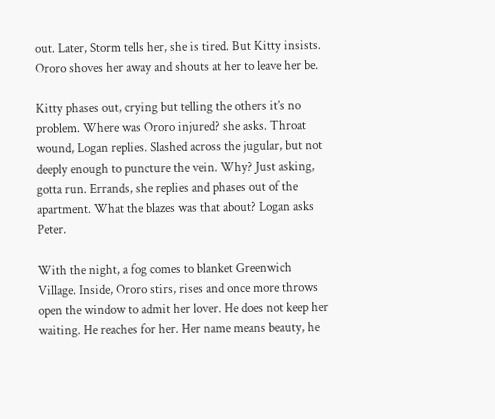out. Later, Storm tells her, she is tired. But Kitty insists. Ororo shoves her away and shouts at her to leave her be.

Kitty phases out, crying but telling the others it’s no problem. Where was Ororo injured? she asks. Throat wound, Logan replies. Slashed across the jugular, but not deeply enough to puncture the vein. Why? Just asking, gotta run. Errands, she replies and phases out of the apartment. What the blazes was that about? Logan asks Peter.

With the night, a fog comes to blanket Greenwich Village. Inside, Ororo stirs, rises and once more throws open the window to admit her lover. He does not keep her waiting. He reaches for her. Her name means beauty, he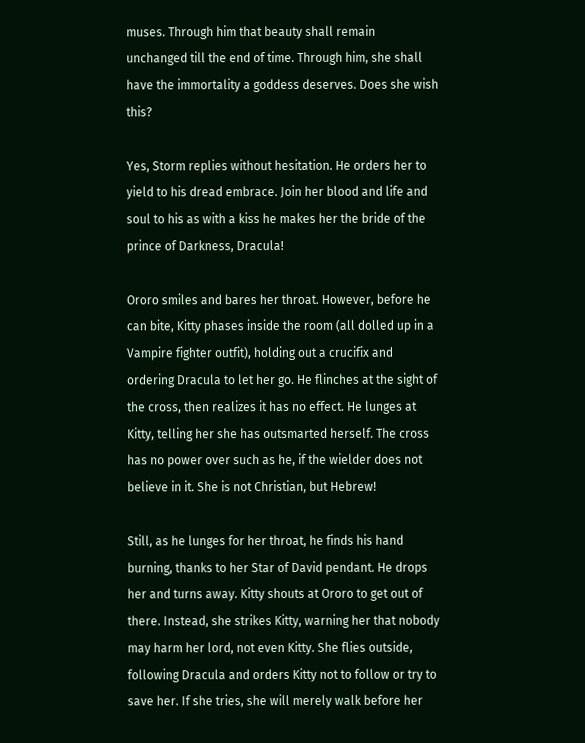muses. Through him that beauty shall remain unchanged till the end of time. Through him, she shall have the immortality a goddess deserves. Does she wish this?

Yes, Storm replies without hesitation. He orders her to yield to his dread embrace. Join her blood and life and soul to his as with a kiss he makes her the bride of the prince of Darkness, Dracula!

Ororo smiles and bares her throat. However, before he can bite, Kitty phases inside the room (all dolled up in a Vampire fighter outfit), holding out a crucifix and ordering Dracula to let her go. He flinches at the sight of the cross, then realizes it has no effect. He lunges at Kitty, telling her she has outsmarted herself. The cross has no power over such as he, if the wielder does not believe in it. She is not Christian, but Hebrew!

Still, as he lunges for her throat, he finds his hand burning, thanks to her Star of David pendant. He drops her and turns away. Kitty shouts at Ororo to get out of there. Instead, she strikes Kitty, warning her that nobody may harm her lord, not even Kitty. She flies outside, following Dracula and orders Kitty not to follow or try to save her. If she tries, she will merely walk before her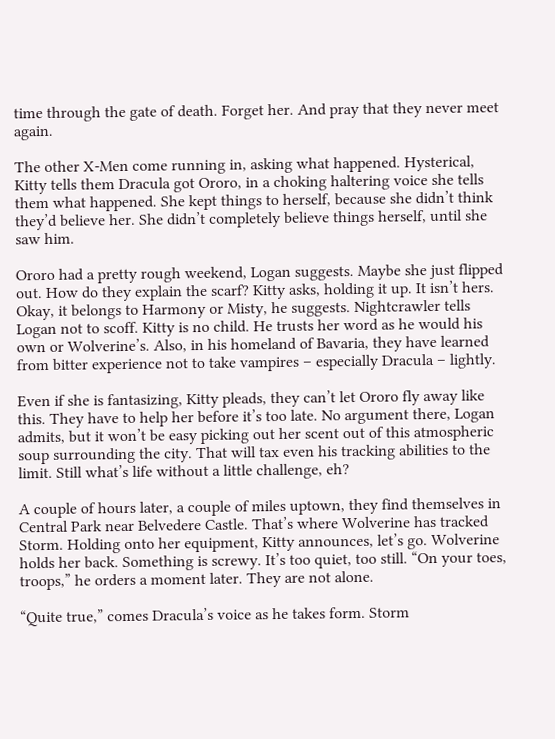time through the gate of death. Forget her. And pray that they never meet again.

The other X-Men come running in, asking what happened. Hysterical, Kitty tells them Dracula got Ororo, in a choking haltering voice she tells them what happened. She kept things to herself, because she didn’t think they’d believe her. She didn’t completely believe things herself, until she saw him.

Ororo had a pretty rough weekend, Logan suggests. Maybe she just flipped out. How do they explain the scarf? Kitty asks, holding it up. It isn’t hers. Okay, it belongs to Harmony or Misty, he suggests. Nightcrawler tells Logan not to scoff. Kitty is no child. He trusts her word as he would his own or Wolverine’s. Also, in his homeland of Bavaria, they have learned from bitter experience not to take vampires – especially Dracula – lightly.

Even if she is fantasizing, Kitty pleads, they can’t let Ororo fly away like this. They have to help her before it’s too late. No argument there, Logan admits, but it won’t be easy picking out her scent out of this atmospheric soup surrounding the city. That will tax even his tracking abilities to the limit. Still what’s life without a little challenge, eh?

A couple of hours later, a couple of miles uptown, they find themselves in Central Park near Belvedere Castle. That’s where Wolverine has tracked Storm. Holding onto her equipment, Kitty announces, let’s go. Wolverine holds her back. Something is screwy. It’s too quiet, too still. “On your toes, troops,” he orders a moment later. They are not alone.

“Quite true,” comes Dracula’s voice as he takes form. Storm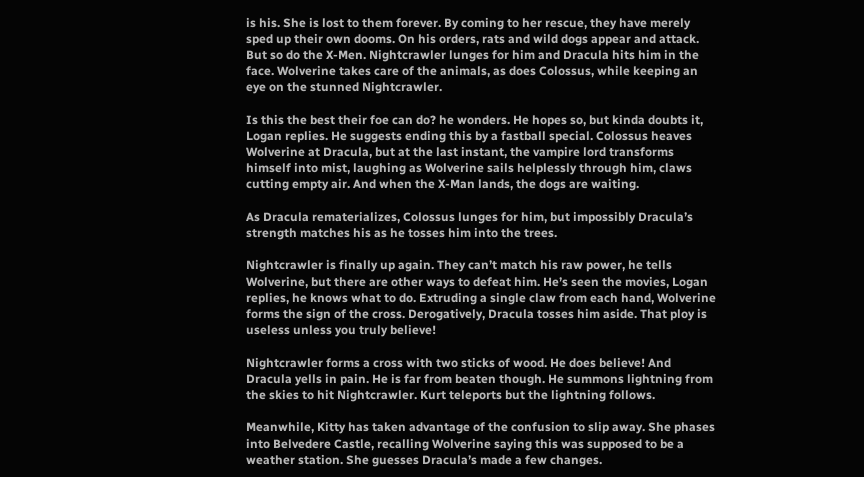is his. She is lost to them forever. By coming to her rescue, they have merely sped up their own dooms. On his orders, rats and wild dogs appear and attack. But so do the X-Men. Nightcrawler lunges for him and Dracula hits him in the face. Wolverine takes care of the animals, as does Colossus, while keeping an eye on the stunned Nightcrawler.

Is this the best their foe can do? he wonders. He hopes so, but kinda doubts it, Logan replies. He suggests ending this by a fastball special. Colossus heaves Wolverine at Dracula, but at the last instant, the vampire lord transforms himself into mist, laughing as Wolverine sails helplessly through him, claws cutting empty air. And when the X-Man lands, the dogs are waiting.

As Dracula rematerializes, Colossus lunges for him, but impossibly Dracula’s strength matches his as he tosses him into the trees.

Nightcrawler is finally up again. They can’t match his raw power, he tells Wolverine, but there are other ways to defeat him. He’s seen the movies, Logan replies, he knows what to do. Extruding a single claw from each hand, Wolverine forms the sign of the cross. Derogatively, Dracula tosses him aside. That ploy is useless unless you truly believe!

Nightcrawler forms a cross with two sticks of wood. He does believe! And Dracula yells in pain. He is far from beaten though. He summons lightning from the skies to hit Nightcrawler. Kurt teleports but the lightning follows.

Meanwhile, Kitty has taken advantage of the confusion to slip away. She phases into Belvedere Castle, recalling Wolverine saying this was supposed to be a weather station. She guesses Dracula’s made a few changes.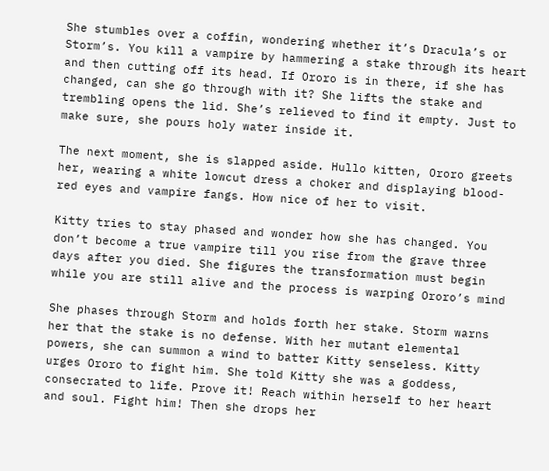She stumbles over a coffin, wondering whether it’s Dracula’s or Storm’s. You kill a vampire by hammering a stake through its heart and then cutting off its head. If Ororo is in there, if she has changed, can she go through with it? She lifts the stake and trembling opens the lid. She’s relieved to find it empty. Just to make sure, she pours holy water inside it.

The next moment, she is slapped aside. Hullo kitten, Ororo greets her, wearing a white lowcut dress a choker and displaying blood-red eyes and vampire fangs. How nice of her to visit.

Kitty tries to stay phased and wonder how she has changed. You don’t become a true vampire till you rise from the grave three days after you died. She figures the transformation must begin while you are still alive and the process is warping Ororo’s mind

She phases through Storm and holds forth her stake. Storm warns her that the stake is no defense. With her mutant elemental powers, she can summon a wind to batter Kitty senseless. Kitty urges Ororo to fight him. She told Kitty she was a goddess, consecrated to life. Prove it! Reach within herself to her heart and soul. Fight him! Then she drops her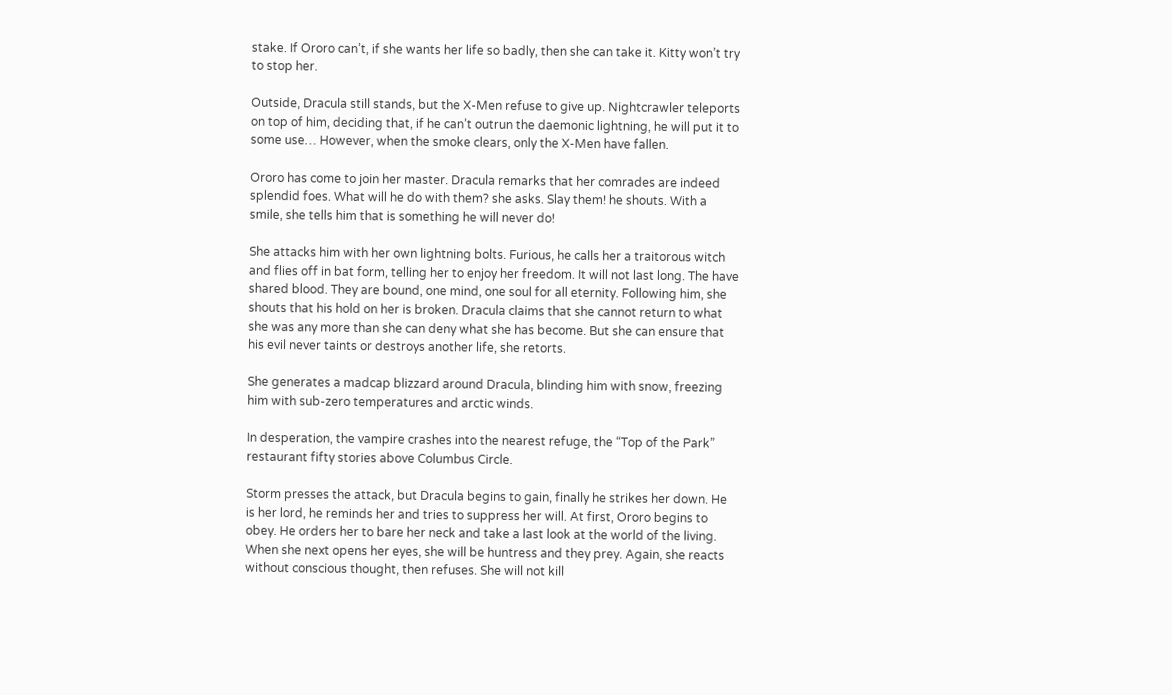stake. If Ororo can’t, if she wants her life so badly, then she can take it. Kitty won’t try to stop her.

Outside, Dracula still stands, but the X-Men refuse to give up. Nightcrawler teleports on top of him, deciding that, if he can’t outrun the daemonic lightning, he will put it to some use… However, when the smoke clears, only the X-Men have fallen.

Ororo has come to join her master. Dracula remarks that her comrades are indeed splendid foes. What will he do with them? she asks. Slay them! he shouts. With a smile, she tells him that is something he will never do!

She attacks him with her own lightning bolts. Furious, he calls her a traitorous witch and flies off in bat form, telling her to enjoy her freedom. It will not last long. The have shared blood. They are bound, one mind, one soul for all eternity. Following him, she shouts that his hold on her is broken. Dracula claims that she cannot return to what she was any more than she can deny what she has become. But she can ensure that his evil never taints or destroys another life, she retorts.

She generates a madcap blizzard around Dracula, blinding him with snow, freezing him with sub-zero temperatures and arctic winds.

In desperation, the vampire crashes into the nearest refuge, the “Top of the Park” restaurant fifty stories above Columbus Circle.

Storm presses the attack, but Dracula begins to gain, finally he strikes her down. He is her lord, he reminds her and tries to suppress her will. At first, Ororo begins to obey. He orders her to bare her neck and take a last look at the world of the living. When she next opens her eyes, she will be huntress and they prey. Again, she reacts without conscious thought, then refuses. She will not kill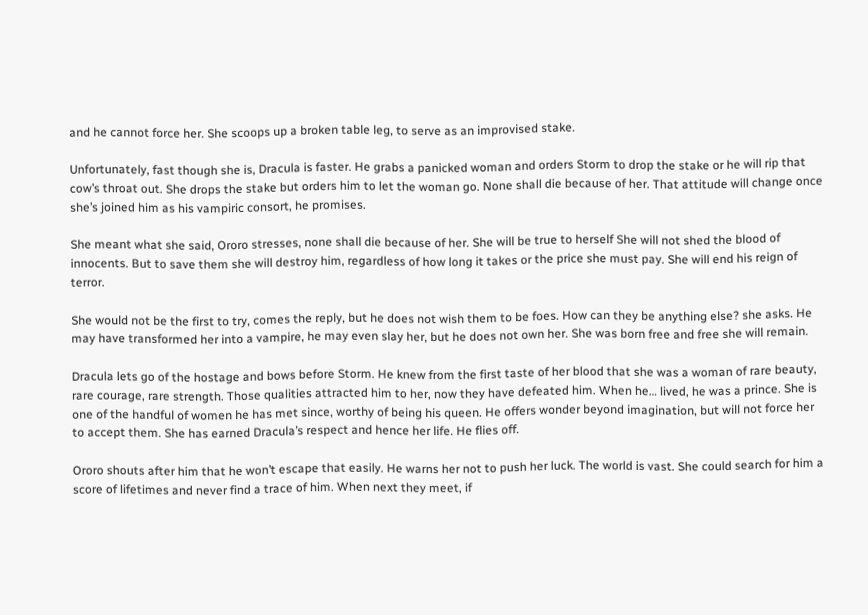and he cannot force her. She scoops up a broken table leg, to serve as an improvised stake.

Unfortunately, fast though she is, Dracula is faster. He grabs a panicked woman and orders Storm to drop the stake or he will rip that cow’s throat out. She drops the stake but orders him to let the woman go. None shall die because of her. That attitude will change once she’s joined him as his vampiric consort, he promises.

She meant what she said, Ororo stresses, none shall die because of her. She will be true to herself She will not shed the blood of innocents. But to save them she will destroy him, regardless of how long it takes or the price she must pay. She will end his reign of terror.

She would not be the first to try, comes the reply, but he does not wish them to be foes. How can they be anything else? she asks. He may have transformed her into a vampire, he may even slay her, but he does not own her. She was born free and free she will remain.

Dracula lets go of the hostage and bows before Storm. He knew from the first taste of her blood that she was a woman of rare beauty, rare courage, rare strength. Those qualities attracted him to her, now they have defeated him. When he… lived, he was a prince. She is one of the handful of women he has met since, worthy of being his queen. He offers wonder beyond imagination, but will not force her to accept them. She has earned Dracula’s respect and hence her life. He flies off.

Ororo shouts after him that he won’t escape that easily. He warns her not to push her luck. The world is vast. She could search for him a score of lifetimes and never find a trace of him. When next they meet, if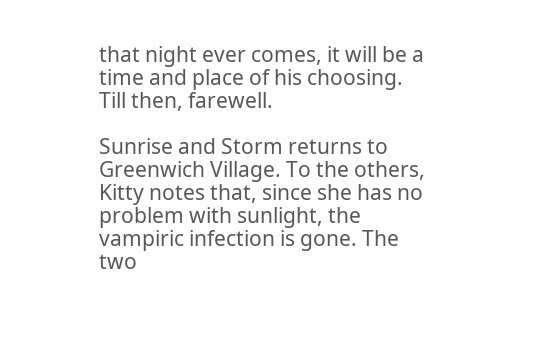that night ever comes, it will be a time and place of his choosing. Till then, farewell.

Sunrise and Storm returns to Greenwich Village. To the others, Kitty notes that, since she has no problem with sunlight, the vampiric infection is gone. The two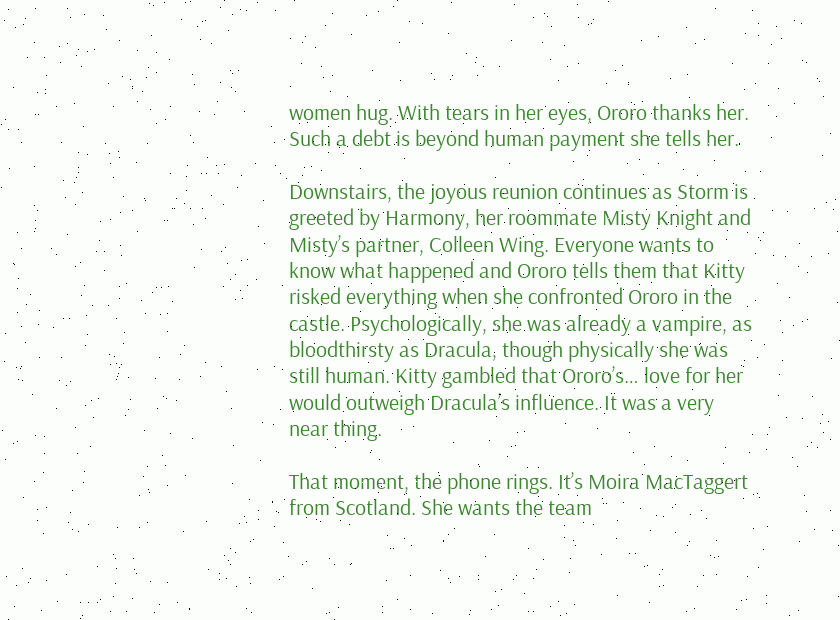women hug. With tears in her eyes, Ororo thanks her. Such a debt is beyond human payment she tells her.

Downstairs, the joyous reunion continues as Storm is greeted by Harmony, her roommate Misty Knight and Misty’s partner, Colleen Wing. Everyone wants to know what happened and Ororo tells them that Kitty risked everything when she confronted Ororo in the castle. Psychologically, she was already a vampire, as bloodthirsty as Dracula, though physically she was still human. Kitty gambled that Ororo’s… love for her would outweigh Dracula’s influence. It was a very near thing.

That moment, the phone rings. It’s Moira MacTaggert from Scotland. She wants the team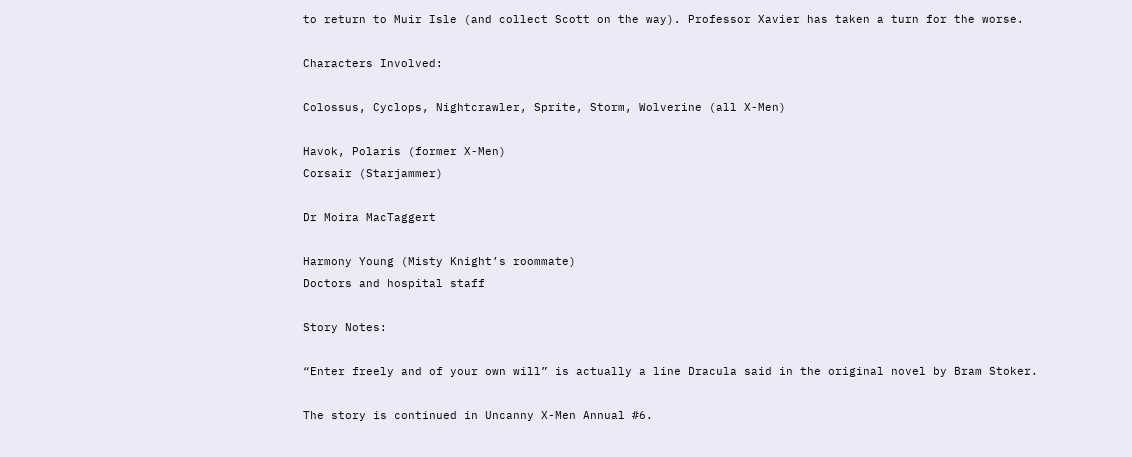to return to Muir Isle (and collect Scott on the way). Professor Xavier has taken a turn for the worse.

Characters Involved:

Colossus, Cyclops, Nightcrawler, Sprite, Storm, Wolverine (all X-Men)

Havok, Polaris (former X-Men)
Corsair (Starjammer)

Dr Moira MacTaggert

Harmony Young (Misty Knight’s roommate)
Doctors and hospital staff

Story Notes:

“Enter freely and of your own will” is actually a line Dracula said in the original novel by Bram Stoker.

The story is continued in Uncanny X-Men Annual #6.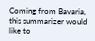Coming from Bavaria, this summarizer would like to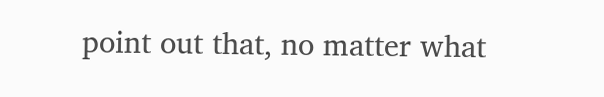point out that, no matter what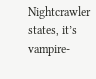Nightcrawler states, it’s vampire-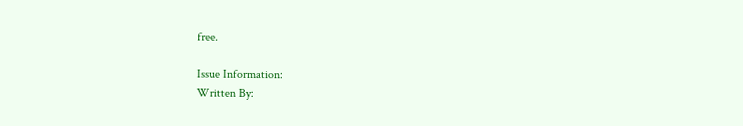free.

Issue Information:
Written By: